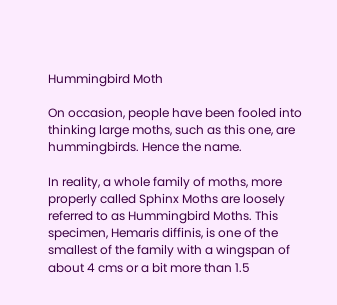Hummingbird Moth

On occasion, people have been fooled into thinking large moths, such as this one, are hummingbirds. Hence the name.

In reality, a whole family of moths, more properly called Sphinx Moths are loosely referred to as Hummingbird Moths. This specimen, Hemaris diffinis, is one of the smallest of the family with a wingspan of about 4 cms or a bit more than 1.5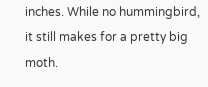inches. While no hummingbird, it still makes for a pretty big moth.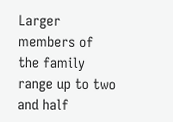Larger members of the family range up to two and half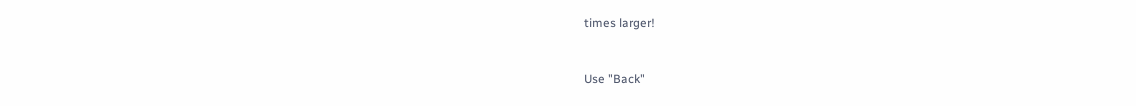times larger!


Use "Back"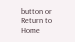button or Return to Home